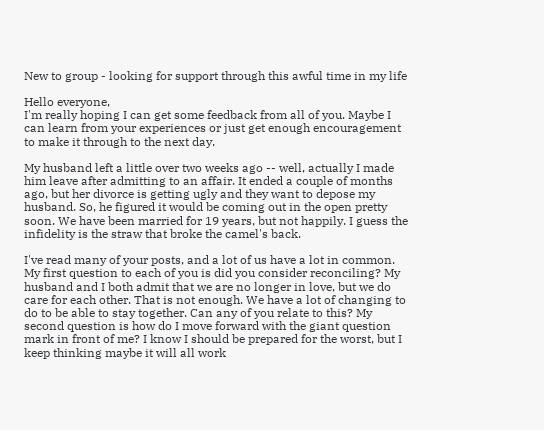New to group - looking for support through this awful time in my life

Hello everyone,
I'm really hoping I can get some feedback from all of you. Maybe I can learn from your experiences or just get enough encouragement to make it through to the next day.

My husband left a little over two weeks ago -- well, actually I made him leave after admitting to an affair. It ended a couple of months ago, but her divorce is getting ugly and they want to depose my husband. So, he figured it would be coming out in the open pretty soon. We have been married for 19 years, but not happily. I guess the infidelity is the straw that broke the camel's back.

I've read many of your posts, and a lot of us have a lot in common. My first question to each of you is did you consider reconciling? My husband and I both admit that we are no longer in love, but we do care for each other. That is not enough. We have a lot of changing to do to be able to stay together. Can any of you relate to this? My second question is how do I move forward with the giant question mark in front of me? I know I should be prepared for the worst, but I keep thinking maybe it will all work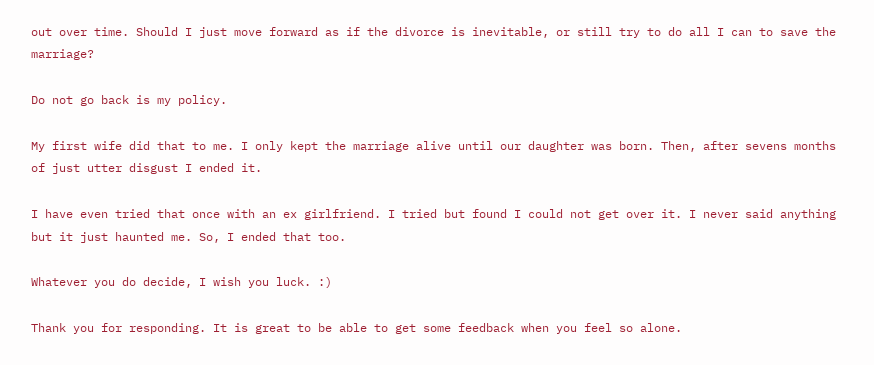out over time. Should I just move forward as if the divorce is inevitable, or still try to do all I can to save the marriage?

Do not go back is my policy.

My first wife did that to me. I only kept the marriage alive until our daughter was born. Then, after sevens months of just utter disgust I ended it.

I have even tried that once with an ex girlfriend. I tried but found I could not get over it. I never said anything but it just haunted me. So, I ended that too.

Whatever you do decide, I wish you luck. :)

Thank you for responding. It is great to be able to get some feedback when you feel so alone.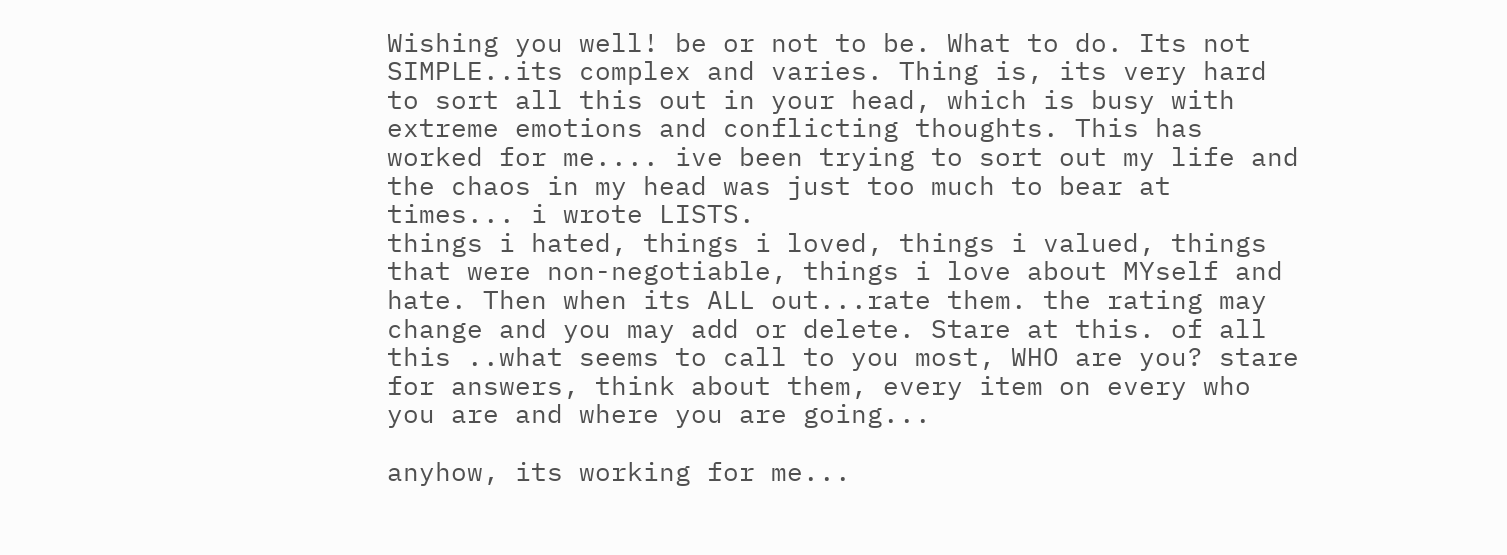Wishing you well! be or not to be. What to do. Its not SIMPLE..its complex and varies. Thing is, its very hard to sort all this out in your head, which is busy with extreme emotions and conflicting thoughts. This has worked for me.... ive been trying to sort out my life and the chaos in my head was just too much to bear at times... i wrote LISTS.
things i hated, things i loved, things i valued, things that were non-negotiable, things i love about MYself and hate. Then when its ALL out...rate them. the rating may change and you may add or delete. Stare at this. of all this ..what seems to call to you most, WHO are you? stare for answers, think about them, every item on every who you are and where you are going...

anyhow, its working for me...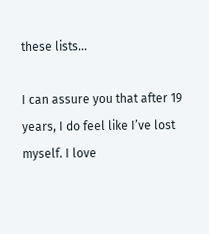these lists...

I can assure you that after 19 years, I do feel like I’ve lost myself. I love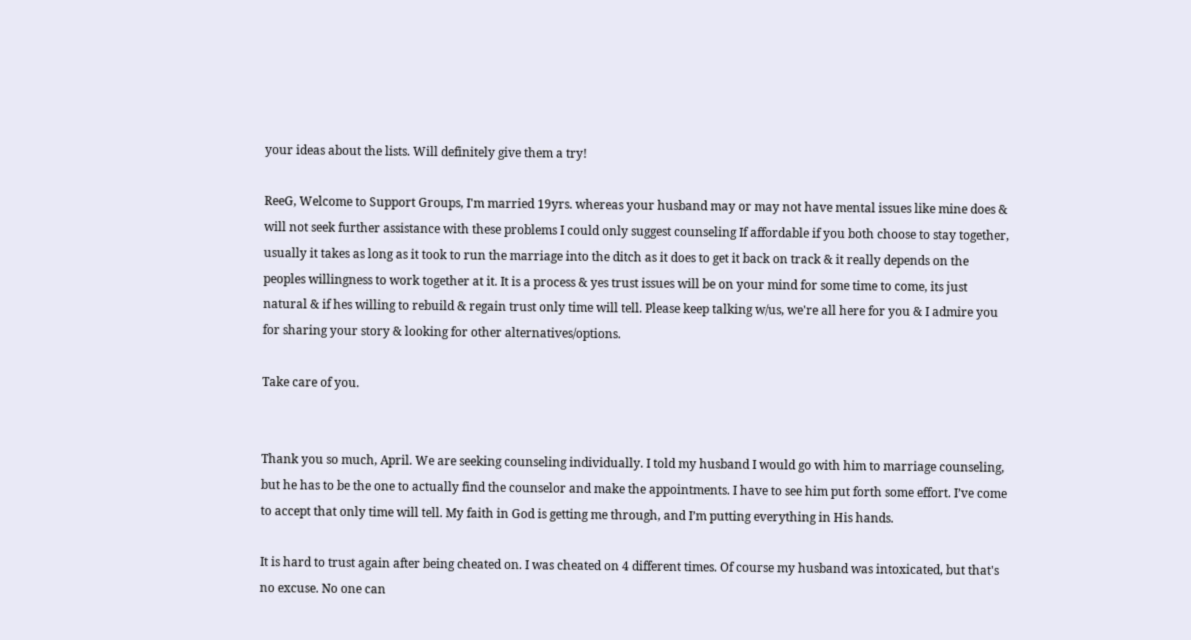your ideas about the lists. Will definitely give them a try!

ReeG, Welcome to Support Groups, I'm married 19yrs. whereas your husband may or may not have mental issues like mine does & will not seek further assistance with these problems I could only suggest counseling If affordable if you both choose to stay together, usually it takes as long as it took to run the marriage into the ditch as it does to get it back on track & it really depends on the peoples willingness to work together at it. It is a process & yes trust issues will be on your mind for some time to come, its just natural & if hes willing to rebuild & regain trust only time will tell. Please keep talking w/us, we're all here for you & I admire you for sharing your story & looking for other alternatives/options.

Take care of you.


Thank you so much, April. We are seeking counseling individually. I told my husband I would go with him to marriage counseling, but he has to be the one to actually find the counselor and make the appointments. I have to see him put forth some effort. I’ve come to accept that only time will tell. My faith in God is getting me through, and I’m putting everything in His hands.

It is hard to trust again after being cheated on. I was cheated on 4 different times. Of course my husband was intoxicated, but that's no excuse. No one can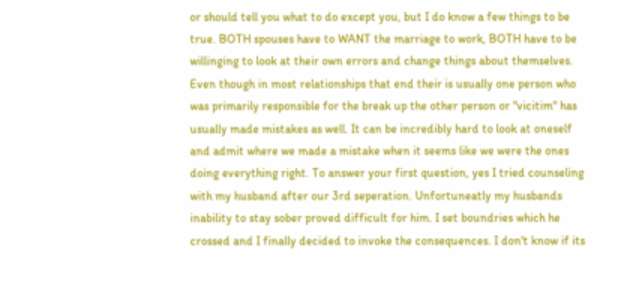or should tell you what to do except you, but I do know a few things to be true. BOTH spouses have to WANT the marriage to work, BOTH have to be willinging to look at their own errors and change things about themselves. Even though in most relationships that end their is usually one person who was primarily responsible for the break up the other person or "vicitim" has usually made mistakes as well. It can be incredibly hard to look at oneself and admit where we made a mistake when it seems like we were the ones doing everything right. To answer your first question, yes I tried counseling with my husband after our 3rd seperation. Unfortuneatly my husbands inability to stay sober proved difficult for him. I set boundries which he crossed and I finally decided to invoke the consequences. I don't know if its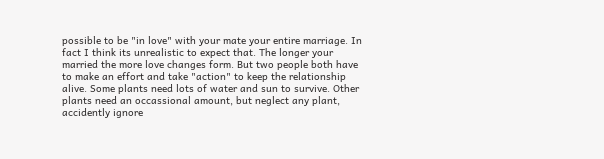possible to be "in love" with your mate your entire marriage. In fact I think its unrealistic to expect that. The longer your married the more love changes form. But two people both have to make an effort and take "action" to keep the relationship alive. Some plants need lots of water and sun to survive. Other plants need an occassional amount, but neglect any plant, accidently ignore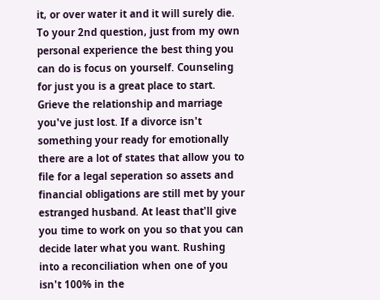it, or over water it and it will surely die. To your 2nd question, just from my own personal experience the best thing you can do is focus on yourself. Counseling for just you is a great place to start. Grieve the relationship and marriage you've just lost. If a divorce isn't something your ready for emotionally there are a lot of states that allow you to file for a legal seperation so assets and financial obligations are still met by your estranged husband. At least that'll give you time to work on you so that you can decide later what you want. Rushing into a reconciliation when one of you isn't 100% in the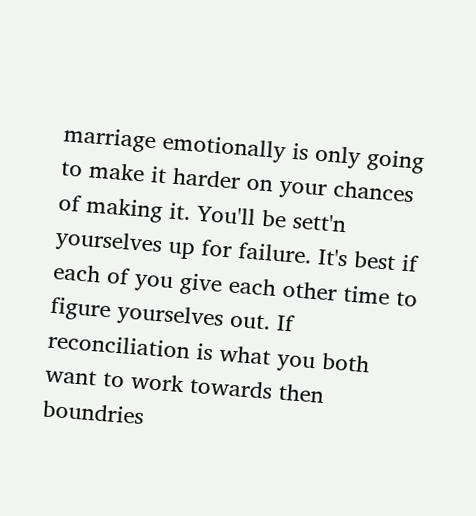marriage emotionally is only going to make it harder on your chances of making it. You'll be sett'n yourselves up for failure. It's best if each of you give each other time to figure yourselves out. If reconciliation is what you both want to work towards then boundries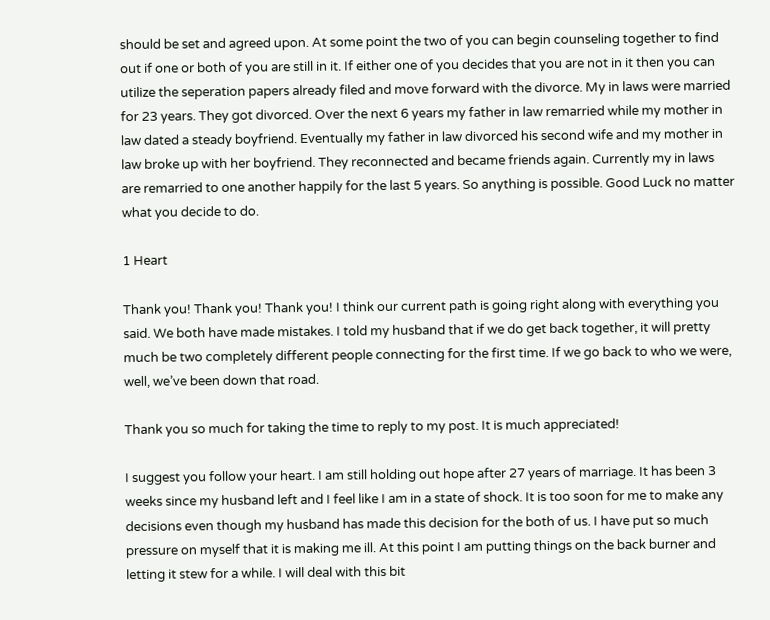should be set and agreed upon. At some point the two of you can begin counseling together to find out if one or both of you are still in it. If either one of you decides that you are not in it then you can utilize the seperation papers already filed and move forward with the divorce. My in laws were married for 23 years. They got divorced. Over the next 6 years my father in law remarried while my mother in law dated a steady boyfriend. Eventually my father in law divorced his second wife and my mother in law broke up with her boyfriend. They reconnected and became friends again. Currently my in laws are remarried to one another happily for the last 5 years. So anything is possible. Good Luck no matter what you decide to do.

1 Heart

Thank you! Thank you! Thank you! I think our current path is going right along with everything you said. We both have made mistakes. I told my husband that if we do get back together, it will pretty much be two completely different people connecting for the first time. If we go back to who we were, well, we’ve been down that road.

Thank you so much for taking the time to reply to my post. It is much appreciated!

I suggest you follow your heart. I am still holding out hope after 27 years of marriage. It has been 3 weeks since my husband left and I feel like I am in a state of shock. It is too soon for me to make any decisions even though my husband has made this decision for the both of us. I have put so much pressure on myself that it is making me ill. At this point I am putting things on the back burner and letting it stew for a while. I will deal with this bit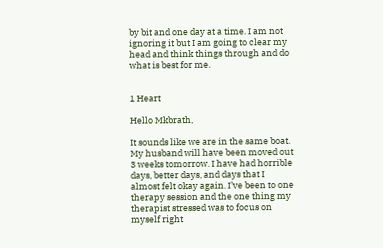by bit and one day at a time. I am not ignoring it but I am going to clear my head and think things through and do what is best for me.


1 Heart

Hello Mkbrath,

It sounds like we are in the same boat. My husband will have been moved out 3 weeks tomorrow. I have had horrible days, better days, and days that I almost felt okay again. I’ve been to one therapy session and the one thing my therapist stressed was to focus on myself right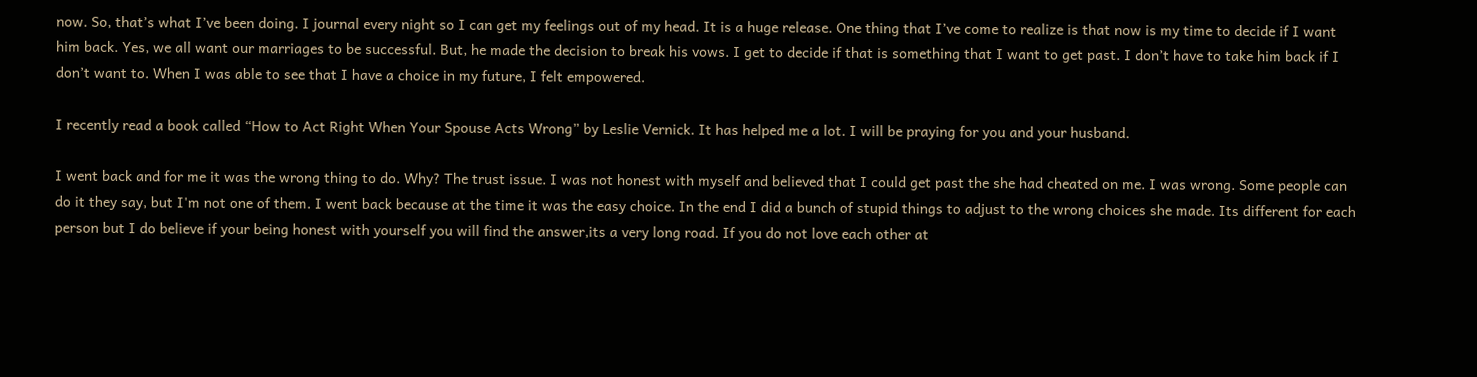now. So, that’s what I’ve been doing. I journal every night so I can get my feelings out of my head. It is a huge release. One thing that I’ve come to realize is that now is my time to decide if I want him back. Yes, we all want our marriages to be successful. But, he made the decision to break his vows. I get to decide if that is something that I want to get past. I don’t have to take him back if I don’t want to. When I was able to see that I have a choice in my future, I felt empowered.

I recently read a book called “How to Act Right When Your Spouse Acts Wrong” by Leslie Vernick. It has helped me a lot. I will be praying for you and your husband.

I went back and for me it was the wrong thing to do. Why? The trust issue. I was not honest with myself and believed that I could get past the she had cheated on me. I was wrong. Some people can do it they say, but I'm not one of them. I went back because at the time it was the easy choice. In the end I did a bunch of stupid things to adjust to the wrong choices she made. Its different for each person but I do believe if your being honest with yourself you will find the answer,its a very long road. If you do not love each other at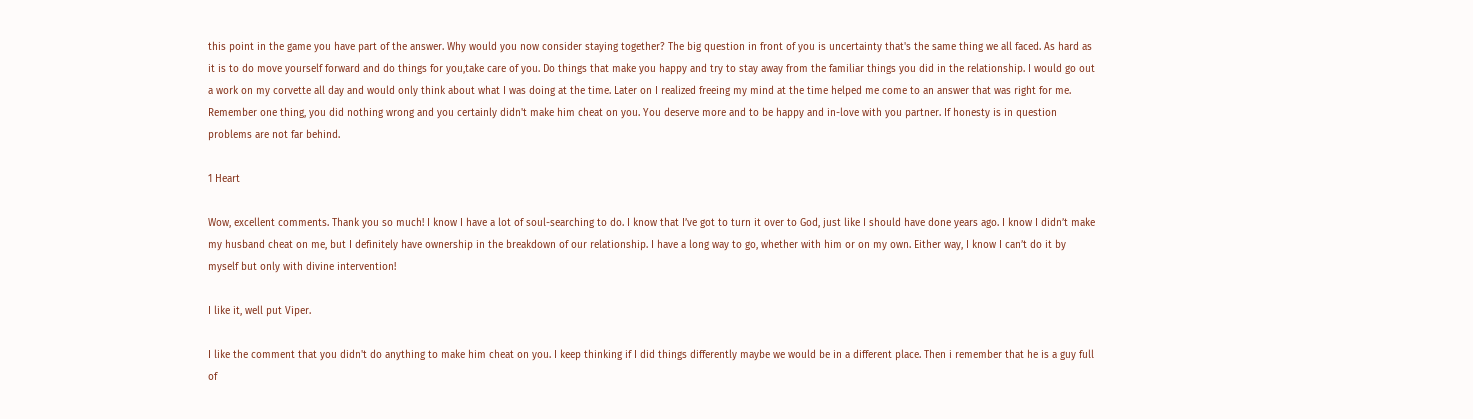this point in the game you have part of the answer. Why would you now consider staying together? The big question in front of you is uncertainty that's the same thing we all faced. As hard as it is to do move yourself forward and do things for you,take care of you. Do things that make you happy and try to stay away from the familiar things you did in the relationship. I would go out a work on my corvette all day and would only think about what I was doing at the time. Later on I realized freeing my mind at the time helped me come to an answer that was right for me. Remember one thing, you did nothing wrong and you certainly didn't make him cheat on you. You deserve more and to be happy and in-love with you partner. If honesty is in question problems are not far behind.

1 Heart

Wow, excellent comments. Thank you so much! I know I have a lot of soul-searching to do. I know that I’ve got to turn it over to God, just like I should have done years ago. I know I didn’t make my husband cheat on me, but I definitely have ownership in the breakdown of our relationship. I have a long way to go, whether with him or on my own. Either way, I know I can’t do it by myself but only with divine intervention!

I like it, well put Viper.

I like the comment that you didn't do anything to make him cheat on you. I keep thinking if I did things differently maybe we would be in a different place. Then i remember that he is a guy full of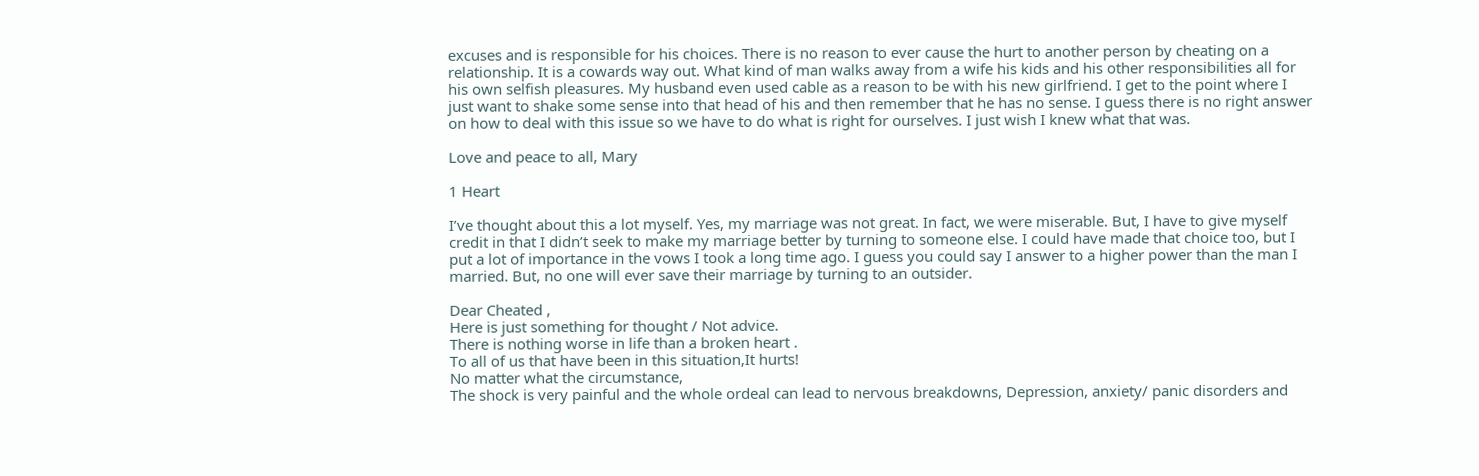excuses and is responsible for his choices. There is no reason to ever cause the hurt to another person by cheating on a relationship. It is a cowards way out. What kind of man walks away from a wife his kids and his other responsibilities all for his own selfish pleasures. My husband even used cable as a reason to be with his new girlfriend. I get to the point where I just want to shake some sense into that head of his and then remember that he has no sense. I guess there is no right answer on how to deal with this issue so we have to do what is right for ourselves. I just wish I knew what that was.

Love and peace to all, Mary

1 Heart

I’ve thought about this a lot myself. Yes, my marriage was not great. In fact, we were miserable. But, I have to give myself credit in that I didn’t seek to make my marriage better by turning to someone else. I could have made that choice too, but I put a lot of importance in the vows I took a long time ago. I guess you could say I answer to a higher power than the man I married. But, no one will ever save their marriage by turning to an outsider.

Dear Cheated ,
Here is just something for thought / Not advice.
There is nothing worse in life than a broken heart .
To all of us that have been in this situation,It hurts!
No matter what the circumstance,
The shock is very painful and the whole ordeal can lead to nervous breakdowns, Depression, anxiety/ panic disorders and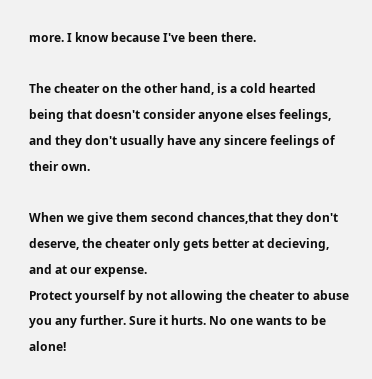more. I know because I've been there.

The cheater on the other hand, is a cold hearted being that doesn't consider anyone elses feelings, and they don't usually have any sincere feelings of their own.

When we give them second chances,that they don't deserve, the cheater only gets better at decieving, and at our expense.
Protect yourself by not allowing the cheater to abuse you any further. Sure it hurts. No one wants to be alone!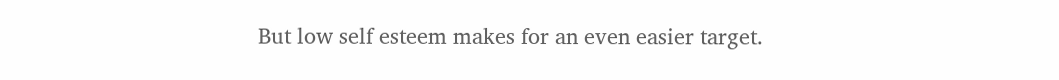But low self esteem makes for an even easier target.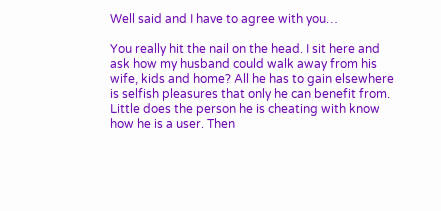Well said and I have to agree with you…

You really hit the nail on the head. I sit here and ask how my husband could walk away from his wife, kids and home? All he has to gain elsewhere is selfish pleasures that only he can benefit from. Little does the person he is cheating with know how he is a user. Then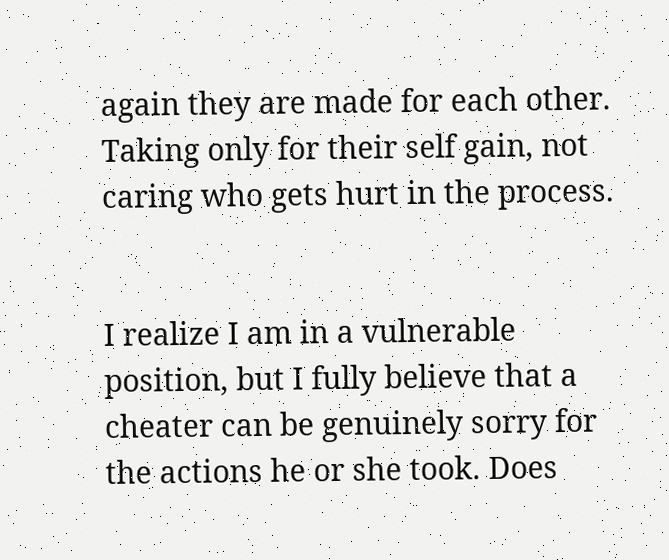again they are made for each other. Taking only for their self gain, not caring who gets hurt in the process.


I realize I am in a vulnerable position, but I fully believe that a cheater can be genuinely sorry for the actions he or she took. Does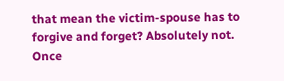that mean the victim-spouse has to forgive and forget? Absolutely not. Once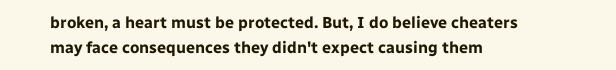broken, a heart must be protected. But, I do believe cheaters may face consequences they didn't expect causing them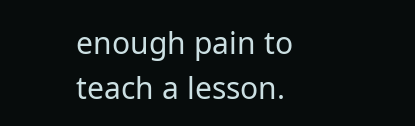enough pain to teach a lesson.